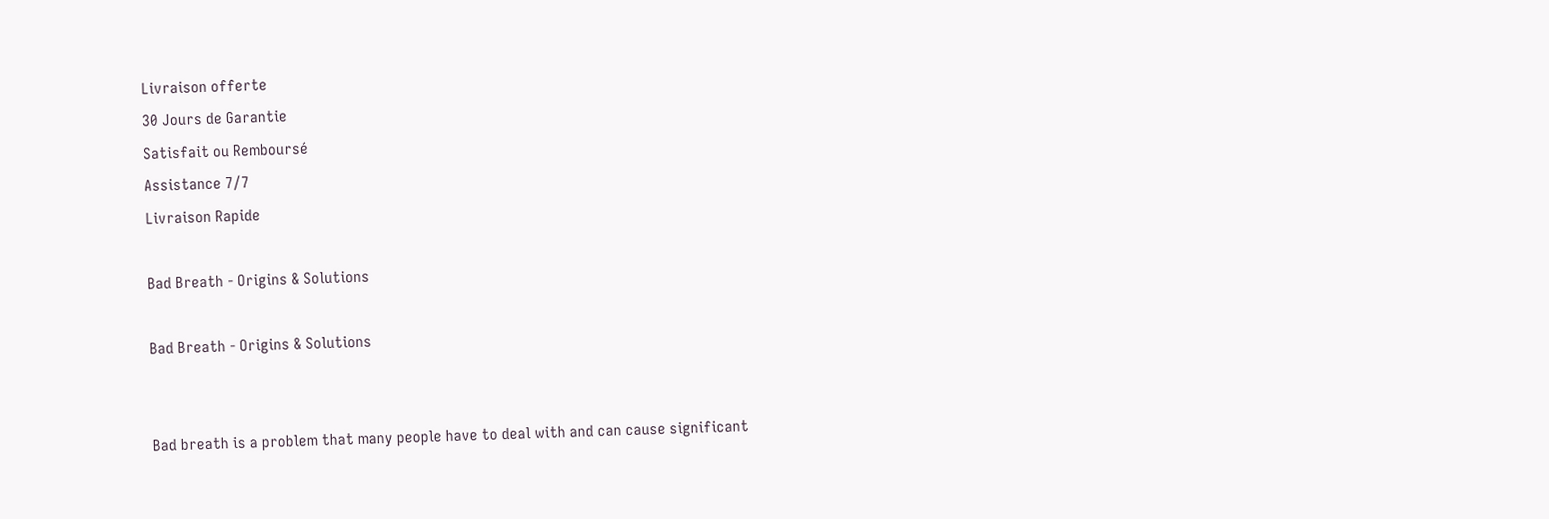Livraison offerte
30 Jours de Garantie
Satisfait ou Remboursé
Assistance 7/7
Livraison Rapide

Bad Breath - Origins & Solutions

Bad Breath - Origins & Solutions


Bad breath is a problem that many people have to deal with and can cause significant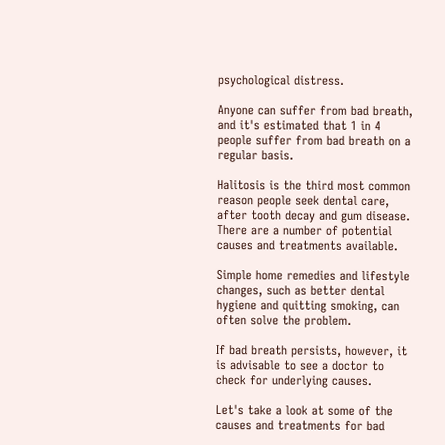psychological distress.

Anyone can suffer from bad breath, and it's estimated that 1 in 4 people suffer from bad breath on a regular basis.

Halitosis is the third most common reason people seek dental care, after tooth decay and gum disease. There are a number of potential causes and treatments available.

Simple home remedies and lifestyle changes, such as better dental hygiene and quitting smoking, can often solve the problem.

If bad breath persists, however, it is advisable to see a doctor to check for underlying causes.

Let's take a look at some of the causes and treatments for bad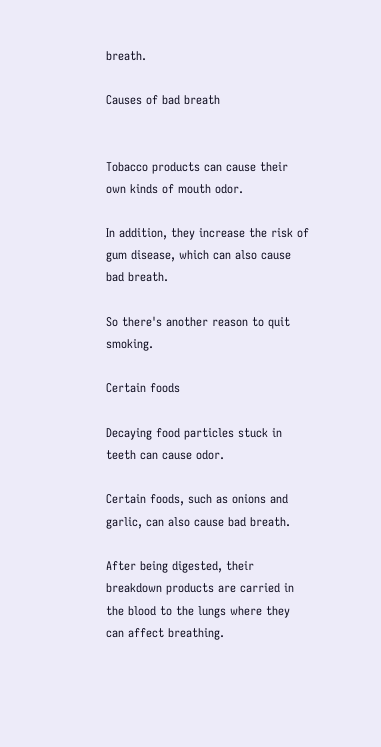breath.

Causes of bad breath


Tobacco products can cause their own kinds of mouth odor.

In addition, they increase the risk of gum disease, which can also cause bad breath.

So there's another reason to quit smoking.

Certain foods

Decaying food particles stuck in teeth can cause odor.

Certain foods, such as onions and garlic, can also cause bad breath.

After being digested, their breakdown products are carried in the blood to the lungs where they can affect breathing.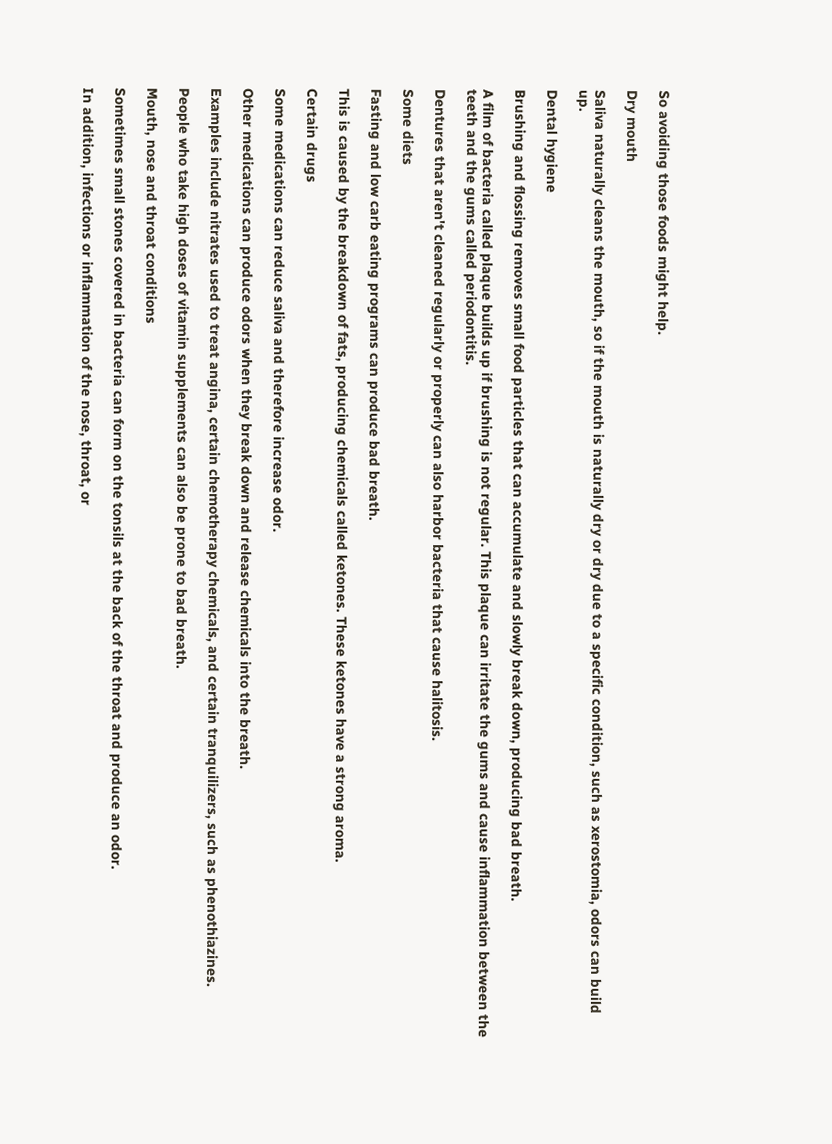So avoiding those foods might help.

Dry mouth

Saliva naturally cleans the mouth, so if the mouth is naturally dry or dry due to a specific condition, such as xerostomia, odors can build up.

Dental hygiene

Brushing and flossing removes small food particles that can accumulate and slowly break down, producing bad breath.

A film of bacteria called plaque builds up if brushing is not regular. This plaque can irritate the gums and cause inflammation between the teeth and the gums called periodontitis.

Dentures that aren't cleaned regularly or properly can also harbor bacteria that cause halitosis.

Some diets

Fasting and low carb eating programs can produce bad breath.

This is caused by the breakdown of fats, producing chemicals called ketones. These ketones have a strong aroma.

Certain drugs

Some medications can reduce saliva and therefore increase odor.

Other medications can produce odors when they break down and release chemicals into the breath.

Examples include nitrates used to treat angina, certain chemotherapy chemicals, and certain tranquilizers, such as phenothiazines.

People who take high doses of vitamin supplements can also be prone to bad breath.

Mouth, nose and throat conditions

Sometimes small stones covered in bacteria can form on the tonsils at the back of the throat and produce an odor.

In addition, infections or inflammation of the nose, throat, or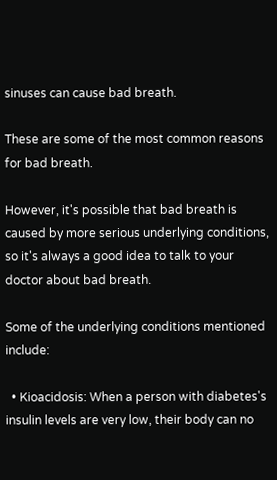sinuses can cause bad breath.

These are some of the most common reasons for bad breath.

However, it's possible that bad breath is caused by more serious underlying conditions, so it's always a good idea to talk to your doctor about bad breath.

Some of the underlying conditions mentioned include:

  • Kioacidosis: When a person with diabetes's insulin levels are very low, their body can no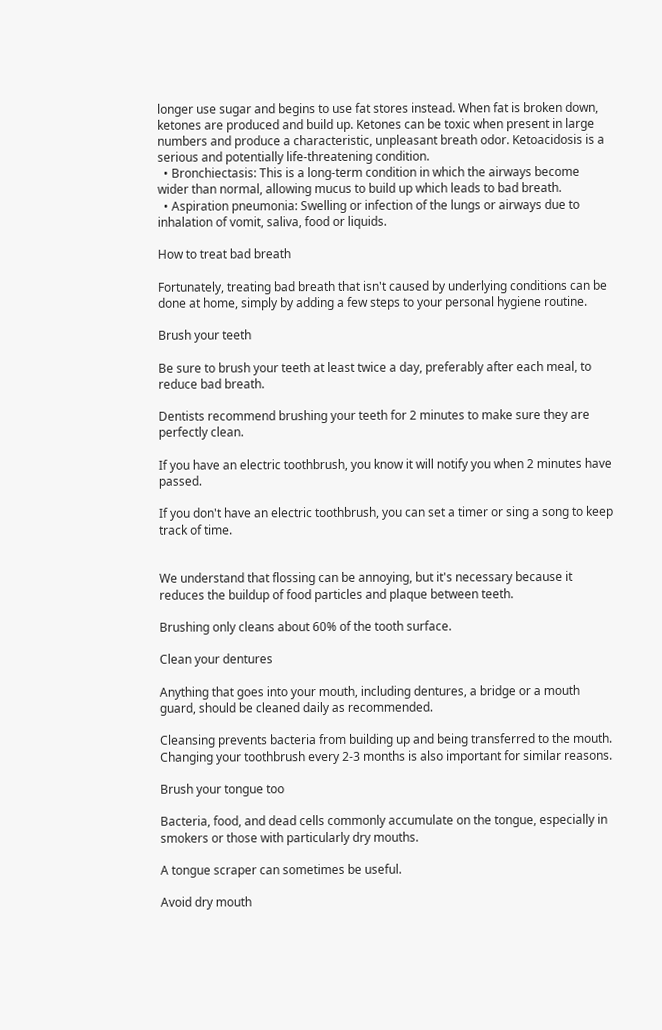longer use sugar and begins to use fat stores instead. When fat is broken down, ketones are produced and build up. Ketones can be toxic when present in large numbers and produce a characteristic, unpleasant breath odor. Ketoacidosis is a serious and potentially life-threatening condition.
  • Bronchiectasis: This is a long-term condition in which the airways become wider than normal, allowing mucus to build up which leads to bad breath.
  • Aspiration pneumonia: Swelling or infection of the lungs or airways due to inhalation of vomit, saliva, food or liquids.

How to treat bad breath

Fortunately, treating bad breath that isn't caused by underlying conditions can be done at home, simply by adding a few steps to your personal hygiene routine.

Brush your teeth

Be sure to brush your teeth at least twice a day, preferably after each meal, to reduce bad breath.

Dentists recommend brushing your teeth for 2 minutes to make sure they are perfectly clean.

If you have an electric toothbrush, you know it will notify you when 2 minutes have passed.

If you don't have an electric toothbrush, you can set a timer or sing a song to keep track of time.


We understand that flossing can be annoying, but it's necessary because it reduces the buildup of food particles and plaque between teeth.

Brushing only cleans about 60% of the tooth surface.

Clean your dentures

Anything that goes into your mouth, including dentures, a bridge or a mouth guard, should be cleaned daily as recommended.

Cleansing prevents bacteria from building up and being transferred to the mouth. Changing your toothbrush every 2-3 months is also important for similar reasons.

Brush your tongue too

Bacteria, food, and dead cells commonly accumulate on the tongue, especially in smokers or those with particularly dry mouths.

A tongue scraper can sometimes be useful.

Avoid dry mouth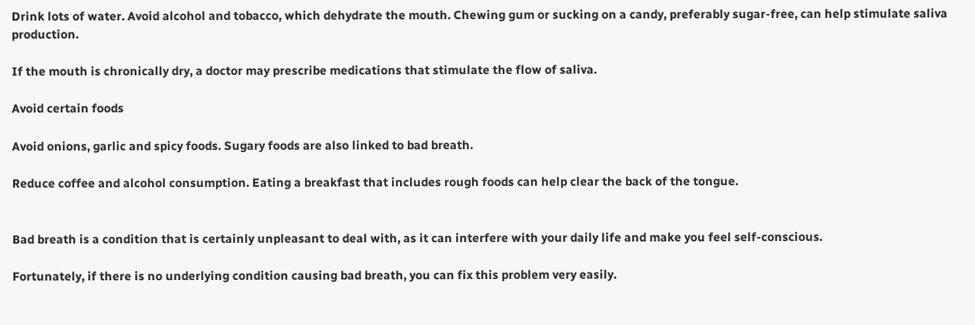Drink lots of water. Avoid alcohol and tobacco, which dehydrate the mouth. Chewing gum or sucking on a candy, preferably sugar-free, can help stimulate saliva production.

If the mouth is chronically dry, a doctor may prescribe medications that stimulate the flow of saliva.

Avoid certain foods

Avoid onions, garlic and spicy foods. Sugary foods are also linked to bad breath.

Reduce coffee and alcohol consumption. Eating a breakfast that includes rough foods can help clear the back of the tongue.


Bad breath is a condition that is certainly unpleasant to deal with, as it can interfere with your daily life and make you feel self-conscious.

Fortunately, if there is no underlying condition causing bad breath, you can fix this problem very easily.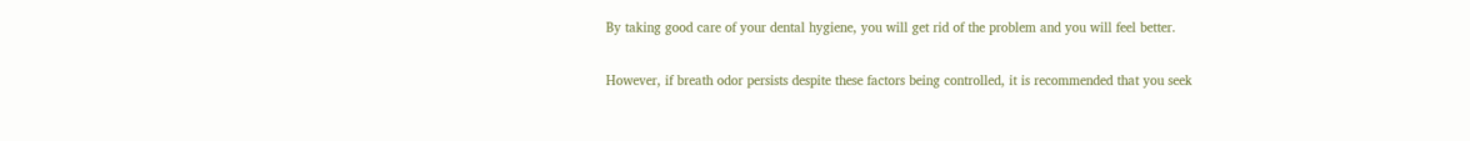By taking good care of your dental hygiene, you will get rid of the problem and you will feel better.

However, if breath odor persists despite these factors being controlled, it is recommended that you seek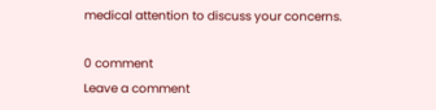medical attention to discuss your concerns.

0 comment
Leave a comment